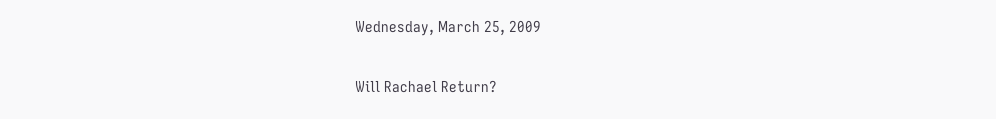Wednesday, March 25, 2009

Will Rachael Return?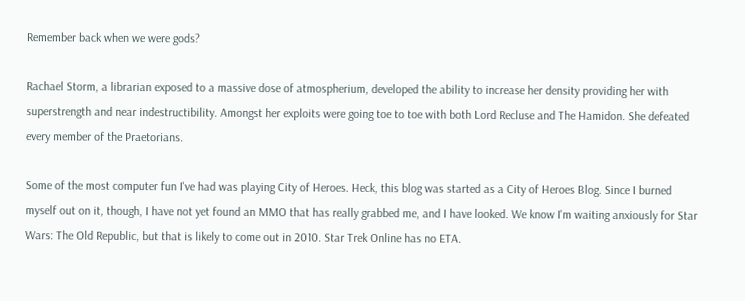Remember back when we were gods?

Rachael Storm, a librarian exposed to a massive dose of atmospherium, developed the ability to increase her density providing her with superstrength and near indestructibility. Amongst her exploits were going toe to toe with both Lord Recluse and The Hamidon. She defeated every member of the Praetorians.

Some of the most computer fun I've had was playing City of Heroes. Heck, this blog was started as a City of Heroes Blog. Since I burned myself out on it, though, I have not yet found an MMO that has really grabbed me, and I have looked. We know I'm waiting anxiously for Star Wars: The Old Republic, but that is likely to come out in 2010. Star Trek Online has no ETA.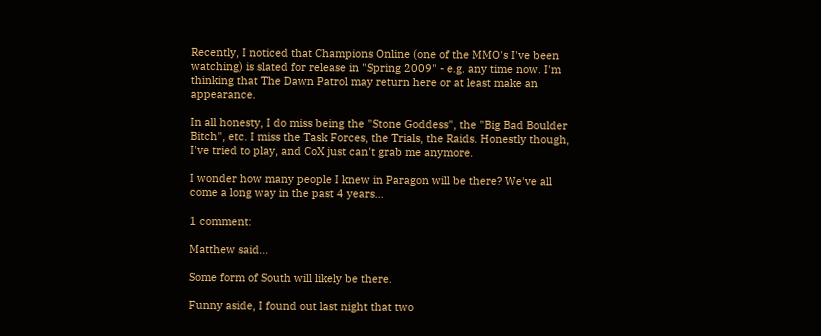Recently, I noticed that Champions Online (one of the MMO's I've been watching) is slated for release in "Spring 2009" - e.g. any time now. I'm thinking that The Dawn Patrol may return here or at least make an appearance.

In all honesty, I do miss being the "Stone Goddess", the "Big Bad Boulder Bitch", etc. I miss the Task Forces, the Trials, the Raids. Honestly though, I've tried to play, and CoX just can't grab me anymore.

I wonder how many people I knew in Paragon will be there? We've all come a long way in the past 4 years...

1 comment:

Matthew said...

Some form of South will likely be there.

Funny aside, I found out last night that two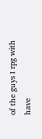of the guys I rpg with have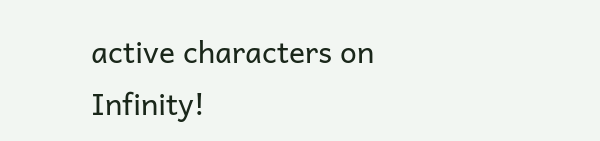active characters on Infinity!